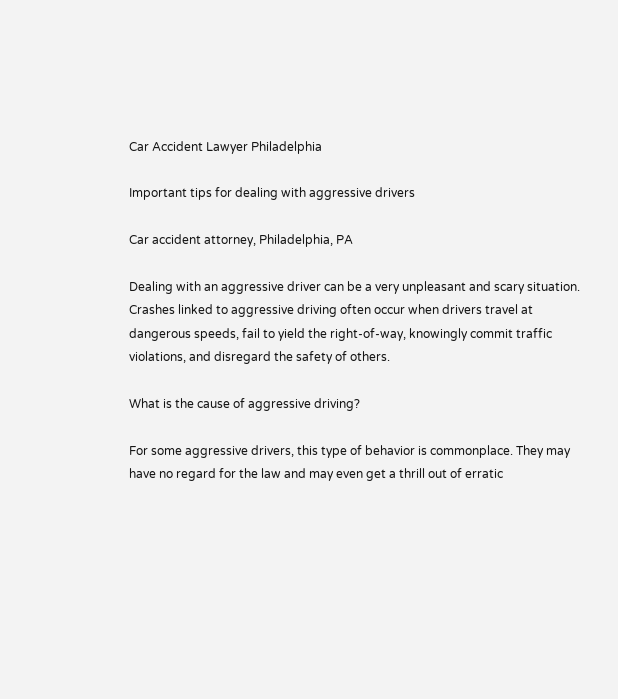Car Accident Lawyer Philadelphia

Important tips for dealing with aggressive drivers

Car accident attorney, Philadelphia, PA

Dealing with an aggressive driver can be a very unpleasant and scary situation. Crashes linked to aggressive driving often occur when drivers travel at dangerous speeds, fail to yield the right-of-way, knowingly commit traffic violations, and disregard the safety of others.

What is the cause of aggressive driving?

For some aggressive drivers, this type of behavior is commonplace. They may have no regard for the law and may even get a thrill out of erratic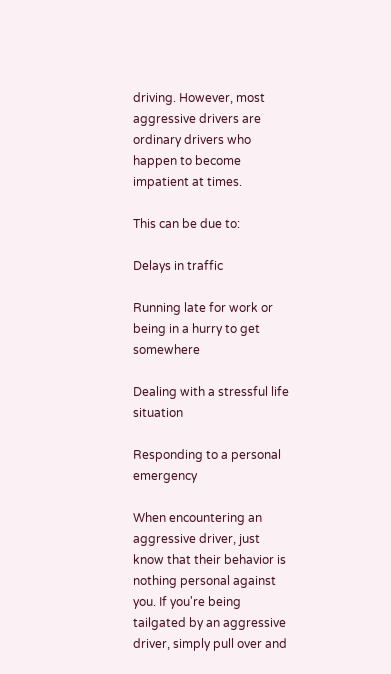driving. However, most aggressive drivers are ordinary drivers who happen to become impatient at times.

This can be due to:

Delays in traffic

Running late for work or being in a hurry to get somewhere

Dealing with a stressful life situation

Responding to a personal emergency

When encountering an aggressive driver, just know that their behavior is nothing personal against you. If you're being tailgated by an aggressive driver, simply pull over and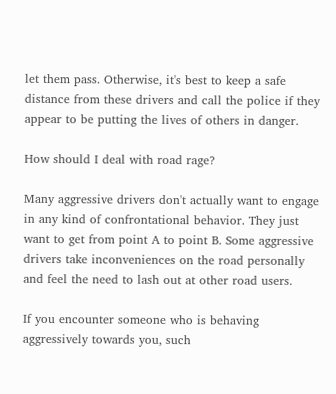let them pass. Otherwise, it's best to keep a safe distance from these drivers and call the police if they appear to be putting the lives of others in danger.

How should I deal with road rage?

Many aggressive drivers don't actually want to engage in any kind of confrontational behavior. They just want to get from point A to point B. Some aggressive drivers take inconveniences on the road personally and feel the need to lash out at other road users.

If you encounter someone who is behaving aggressively towards you, such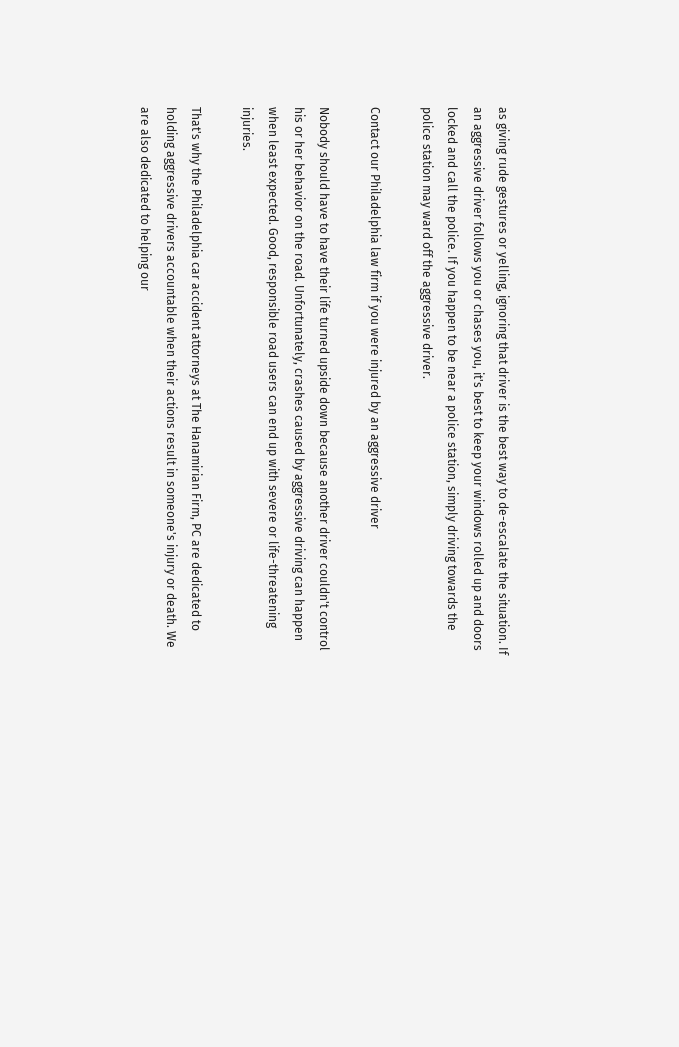as giving rude gestures or yelling, ignoring that driver is the best way to de-escalate the situation. If an aggressive driver follows you or chases you, it's best to keep your windows rolled up and doors locked and call the police. If you happen to be near a police station, simply driving towards the police station may ward off the aggressive driver.

Contact our Philadelphia law firm if you were injured by an aggressive driver

Nobody should have to have their life turned upside down because another driver couldn't control his or her behavior on the road. Unfortunately, crashes caused by aggressive driving can happen when least expected. Good, responsible road users can end up with severe or life-threatening injuries.

That's why the Philadelphia car accident attorneys at The Hanamirian Firm, PC are dedicated to holding aggressive drivers accountable when their actions result in someone's injury or death. We are also dedicated to helping our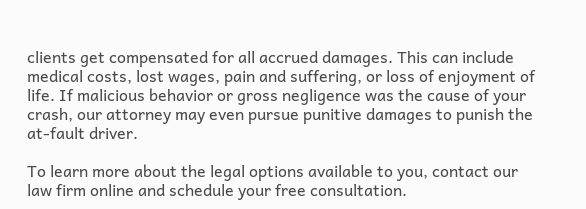clients get compensated for all accrued damages. This can include medical costs, lost wages, pain and suffering, or loss of enjoyment of life. If malicious behavior or gross negligence was the cause of your crash, our attorney may even pursue punitive damages to punish the at-fault driver.

To learn more about the legal options available to you, contact our law firm online and schedule your free consultation.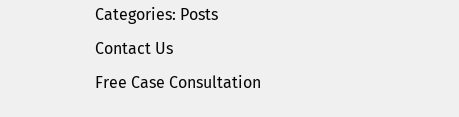Categories: Posts
Contact Us
Free Case Consultation